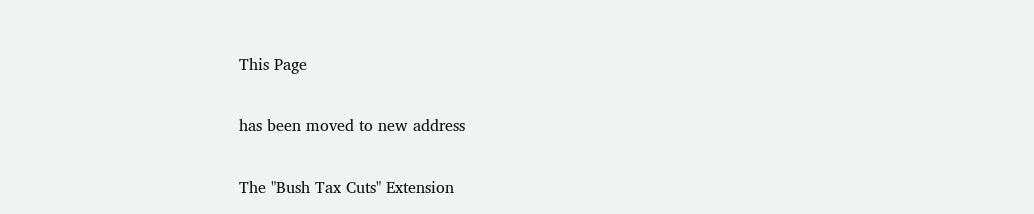This Page

has been moved to new address

The "Bush Tax Cuts" Extension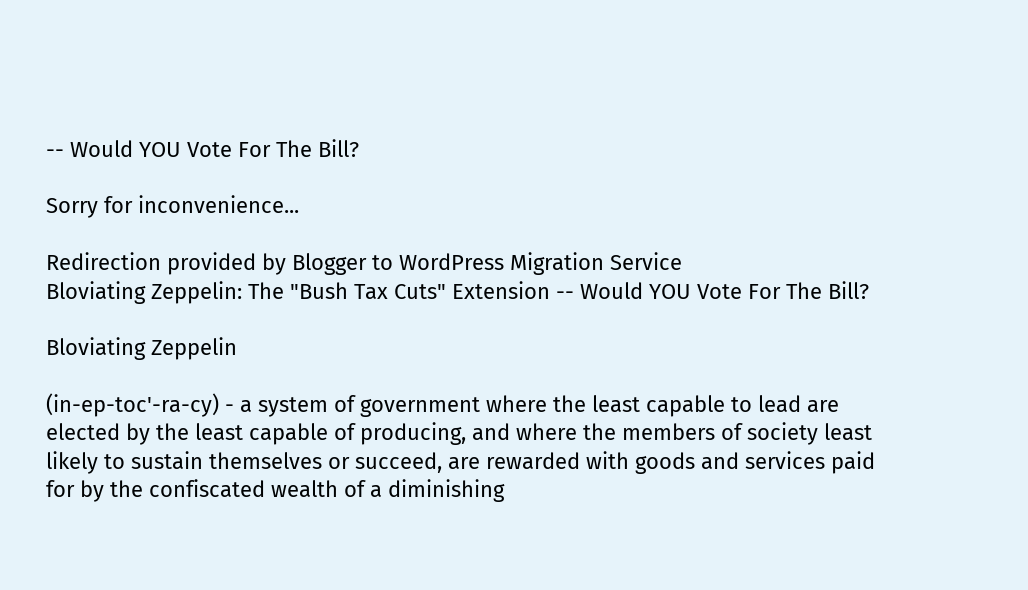-- Would YOU Vote For The Bill?

Sorry for inconvenience...

Redirection provided by Blogger to WordPress Migration Service
Bloviating Zeppelin: The "Bush Tax Cuts" Extension -- Would YOU Vote For The Bill?

Bloviating Zeppelin

(in-ep-toc'-ra-cy) - a system of government where the least capable to lead are elected by the least capable of producing, and where the members of society least likely to sustain themselves or succeed, are rewarded with goods and services paid for by the confiscated wealth of a diminishing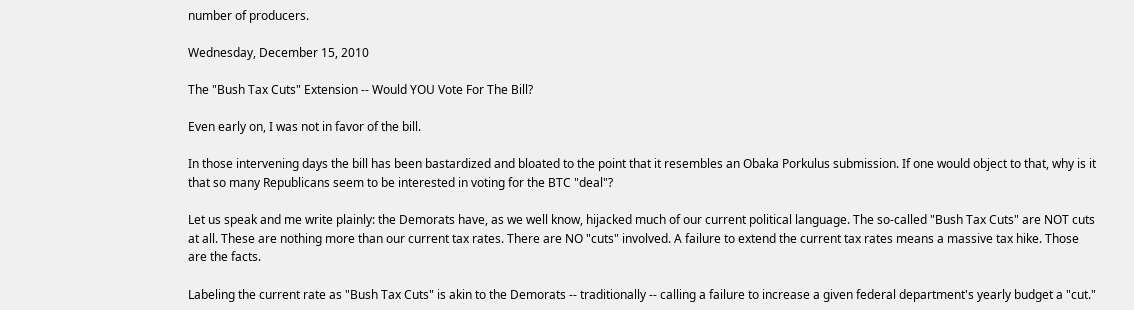number of producers.

Wednesday, December 15, 2010

The "Bush Tax Cuts" Extension -- Would YOU Vote For The Bill?

Even early on, I was not in favor of the bill.

In those intervening days the bill has been bastardized and bloated to the point that it resembles an Obaka Porkulus submission. If one would object to that, why is it that so many Republicans seem to be interested in voting for the BTC "deal"?

Let us speak and me write plainly: the Demorats have, as we well know, hijacked much of our current political language. The so-called "Bush Tax Cuts" are NOT cuts at all. These are nothing more than our current tax rates. There are NO "cuts" involved. A failure to extend the current tax rates means a massive tax hike. Those are the facts.

Labeling the current rate as "Bush Tax Cuts" is akin to the Demorats -- traditionally -- calling a failure to increase a given federal department's yearly budget a "cut."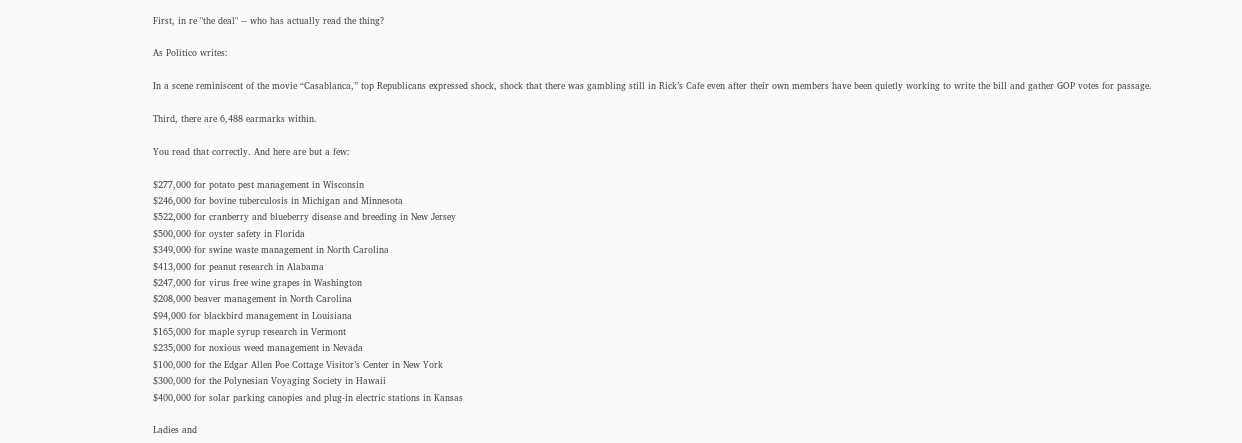First, in re "the deal" -- who has actually read the thing?

As Politico writes:

In a scene reminiscent of the movie “Casablanca,” top Republicans expressed shock, shock that there was gambling still in Rick’s Cafe even after their own members have been quietly working to write the bill and gather GOP votes for passage.

Third, there are 6,488 earmarks within.

You read that correctly. And here are but a few:

$277,000 for potato pest management in Wisconsin
$246,000 for bovine tuberculosis in Michigan and Minnesota
$522,000 for cranberry and blueberry disease and breeding in New Jersey
$500,000 for oyster safety in Florida
$349,000 for swine waste management in North Carolina
$413,000 for peanut research in Alabama
$247,000 for virus free wine grapes in Washington
$208,000 beaver management in North Carolina
$94,000 for blackbird management in Louisiana
$165,000 for maple syrup research in Vermont
$235,000 for noxious weed management in Nevada
$100,000 for the Edgar Allen Poe Cottage Visitor’s Center in New York
$300,000 for the Polynesian Voyaging Society in Hawaii
$400,000 for solar parking canopies and plug-in electric stations in Kansas

Ladies and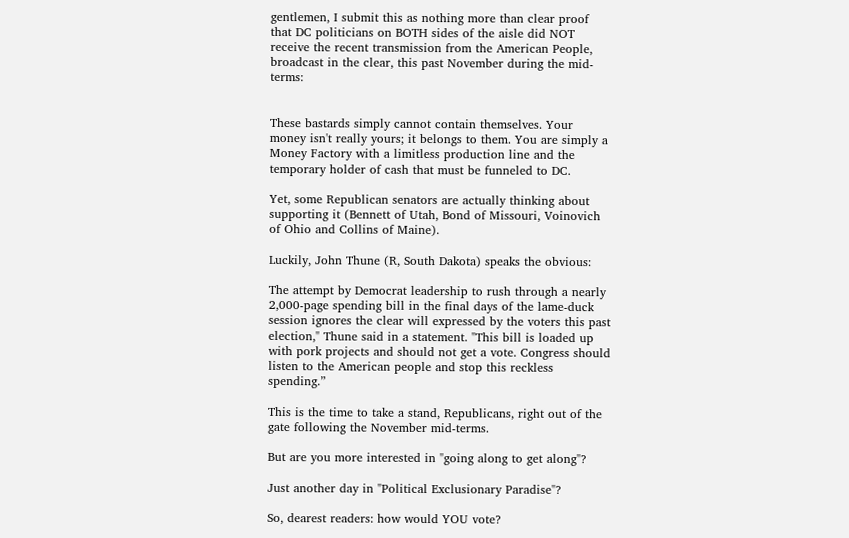gentlemen, I submit this as nothing more than clear proof that DC politicians on BOTH sides of the aisle did NOT receive the recent transmission from the American People, broadcast in the clear, this past November during the mid-terms:


These bastards simply cannot contain themselves. Your money isn't really yours; it belongs to them. You are simply a Money Factory with a limitless production line and the temporary holder of cash that must be funneled to DC.

Yet, some Republican senators are actually thinking about supporting it (Bennett of Utah, Bond of Missouri, Voinovich of Ohio and Collins of Maine).

Luckily, John Thune (R, South Dakota) speaks the obvious:

The attempt by Democrat leadership to rush through a nearly 2,000-page spending bill in the final days of the lame-duck session ignores the clear will expressed by the voters this past election," Thune said in a statement. "This bill is loaded up with pork projects and should not get a vote. Congress should listen to the American people and stop this reckless spending.”

This is the time to take a stand, Republicans, right out of the gate following the November mid-terms.

But are you more interested in "going along to get along"?

Just another day in "Political Exclusionary Paradise"?

So, dearest readers: how would YOU vote?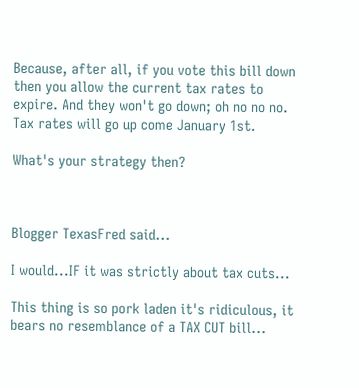Because, after all, if you vote this bill down then you allow the current tax rates to expire. And they won't go down; oh no no no. Tax rates will go up come January 1st.

What's your strategy then?



Blogger TexasFred said...

I would...IF it was strictly about tax cuts...

This thing is so pork laden it's ridiculous, it bears no resemblance of a TAX CUT bill...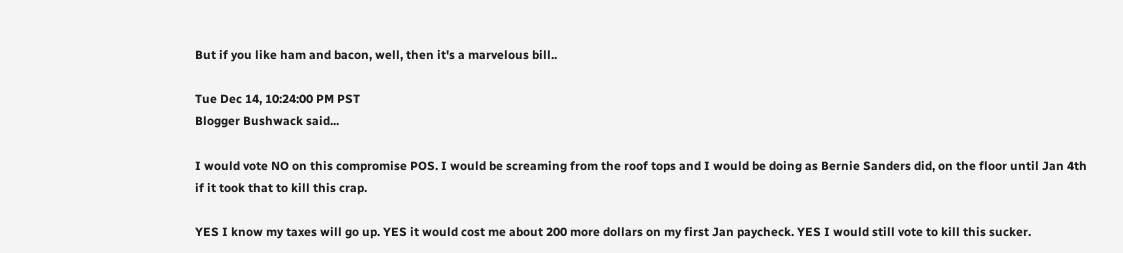But if you like ham and bacon, well, then it's a marvelous bill..

Tue Dec 14, 10:24:00 PM PST
Blogger Bushwack said...

I would vote NO on this compromise POS. I would be screaming from the roof tops and I would be doing as Bernie Sanders did, on the floor until Jan 4th if it took that to kill this crap.

YES I know my taxes will go up. YES it would cost me about 200 more dollars on my first Jan paycheck. YES I would still vote to kill this sucker.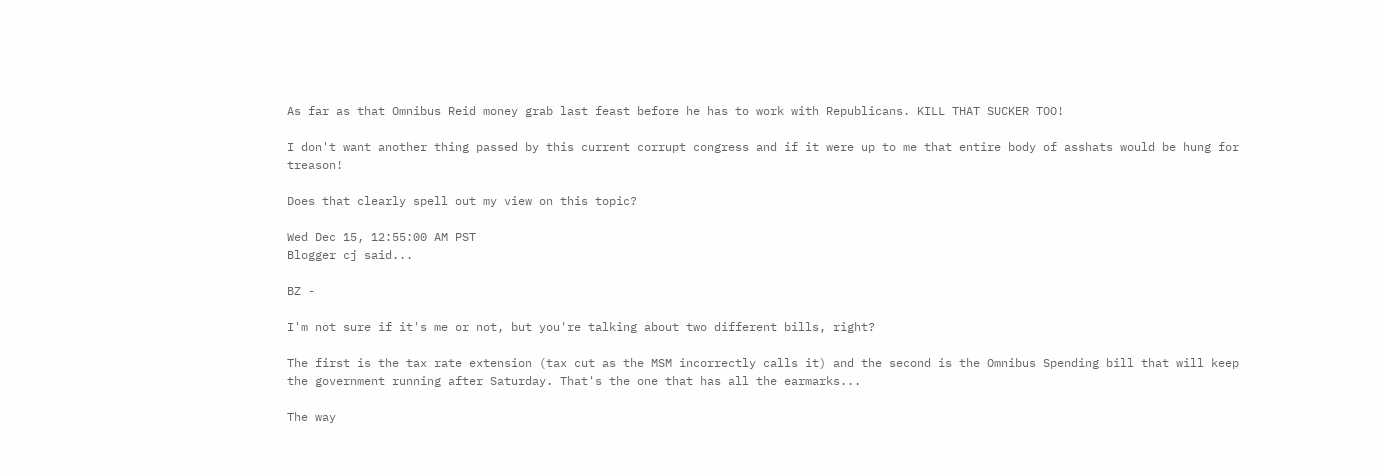As far as that Omnibus Reid money grab last feast before he has to work with Republicans. KILL THAT SUCKER TOO!

I don't want another thing passed by this current corrupt congress and if it were up to me that entire body of asshats would be hung for treason!

Does that clearly spell out my view on this topic?

Wed Dec 15, 12:55:00 AM PST
Blogger cj said...

BZ -

I'm not sure if it's me or not, but you're talking about two different bills, right?

The first is the tax rate extension (tax cut as the MSM incorrectly calls it) and the second is the Omnibus Spending bill that will keep the government running after Saturday. That's the one that has all the earmarks...

The way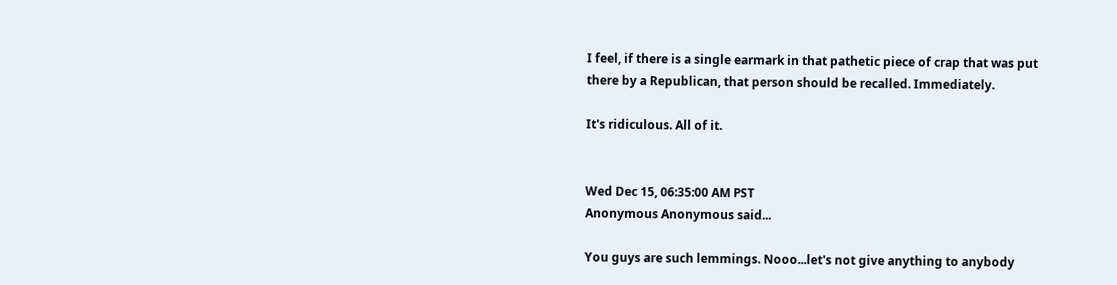I feel, if there is a single earmark in that pathetic piece of crap that was put there by a Republican, that person should be recalled. Immediately.

It's ridiculous. All of it.


Wed Dec 15, 06:35:00 AM PST
Anonymous Anonymous said...

You guys are such lemmings. Nooo...let's not give anything to anybody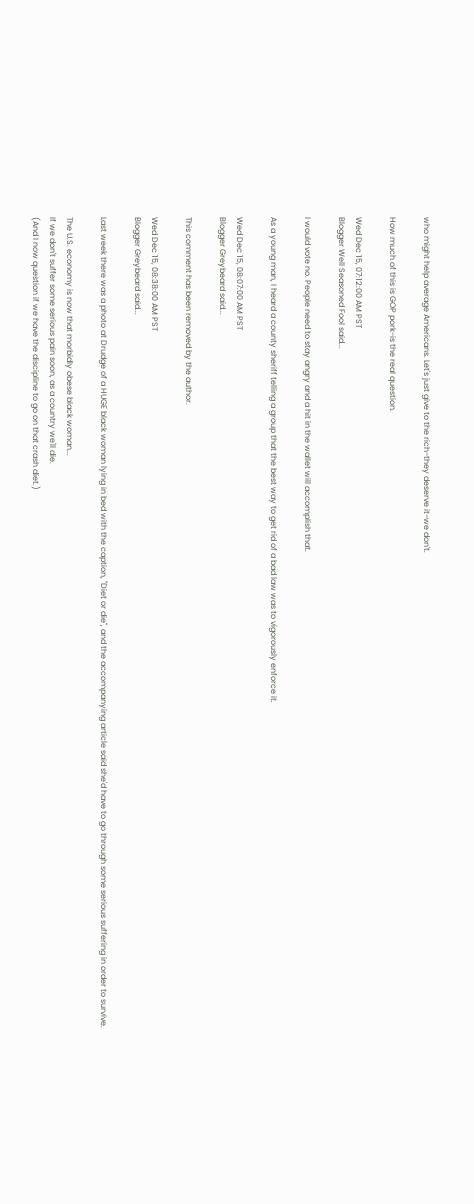who might help average Americans. Let's just give to the rich-they deserve it-we don't.

How much of this is GOP pork-is the real question.

Wed Dec 15, 07:12:00 AM PST
Blogger Well Seasoned Fool said...

I would vote no. People need to stay angry and a hit in the wallet will accomplish that.

As a young man, I heard a county sheriff telling a group that the best way to get rid of a bad law was to vigorously enforce it.

Wed Dec 15, 08:07:00 AM PST
Blogger Greybeard said...

This comment has been removed by the author.

Wed Dec 15, 08:38:00 AM PST
Blogger Greybeard said...

Last week there was a photo at Drudge of a HUGE black woman lying in bed with the caption, "Diet or die", and the accompanying article said she'd have to go through some serious suffering in order to survive.

The U.S. economy is now that morbidly obese black woman...
If we don't suffer some serious pain soon, as a country we'll die.
(And I now question if we have the discipline to go on that crash diet.)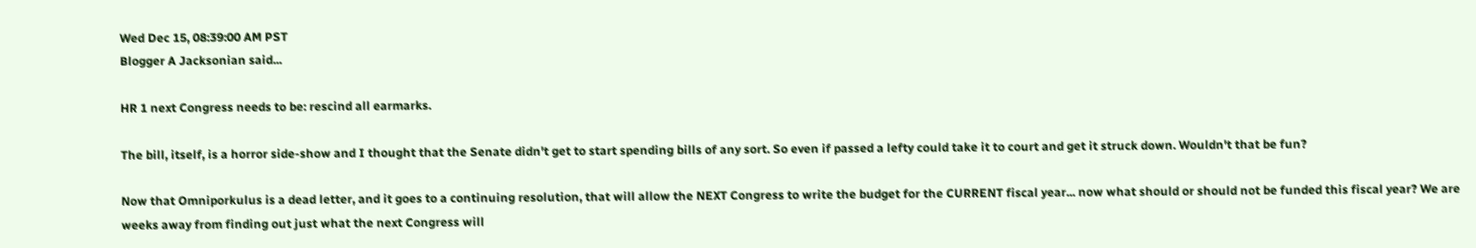Wed Dec 15, 08:39:00 AM PST
Blogger A Jacksonian said...

HR 1 next Congress needs to be: rescind all earmarks.

The bill, itself, is a horror side-show and I thought that the Senate didn't get to start spending bills of any sort. So even if passed a lefty could take it to court and get it struck down. Wouldn't that be fun?

Now that Omniporkulus is a dead letter, and it goes to a continuing resolution, that will allow the NEXT Congress to write the budget for the CURRENT fiscal year... now what should or should not be funded this fiscal year? We are weeks away from finding out just what the next Congress will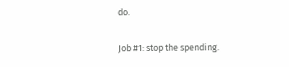do.

Job #1: stop the spending.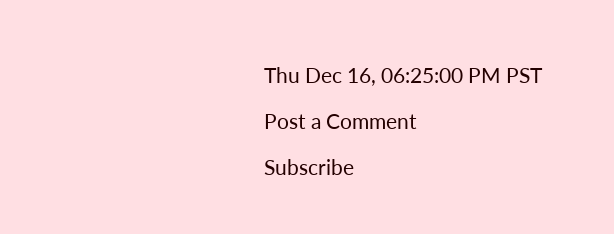Thu Dec 16, 06:25:00 PM PST

Post a Comment

Subscribe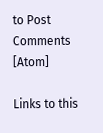to Post Comments [Atom]

Links to this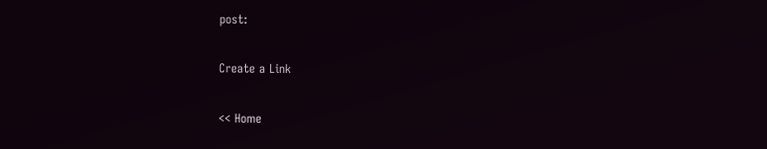post:

Create a Link

<< Home